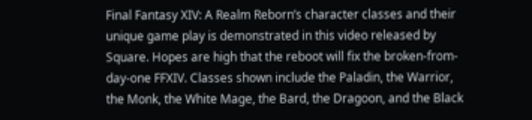Final Fantasy XIV: A Realm Reborn’s character classes and their unique game play is demonstrated in this video released by Square. Hopes are high that the reboot will fix the broken-from-day-one FFXIV. Classes shown include the Paladin, the Warrior, the Monk, the White Mage, the Bard, the Dragoon, and the Black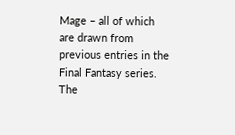Mage – all of which are drawn from previous entries in the Final Fantasy series. The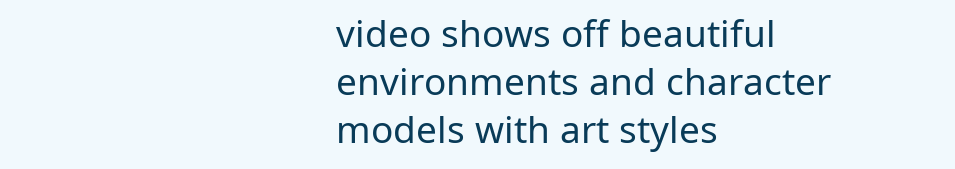video shows off beautiful environments and character models with art styles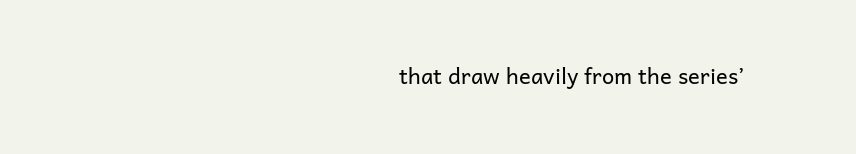that draw heavily from the series’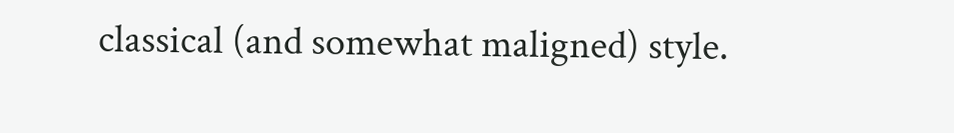classical (and somewhat maligned) style.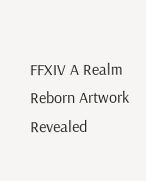FFXIV A Realm Reborn Artwork Revealed